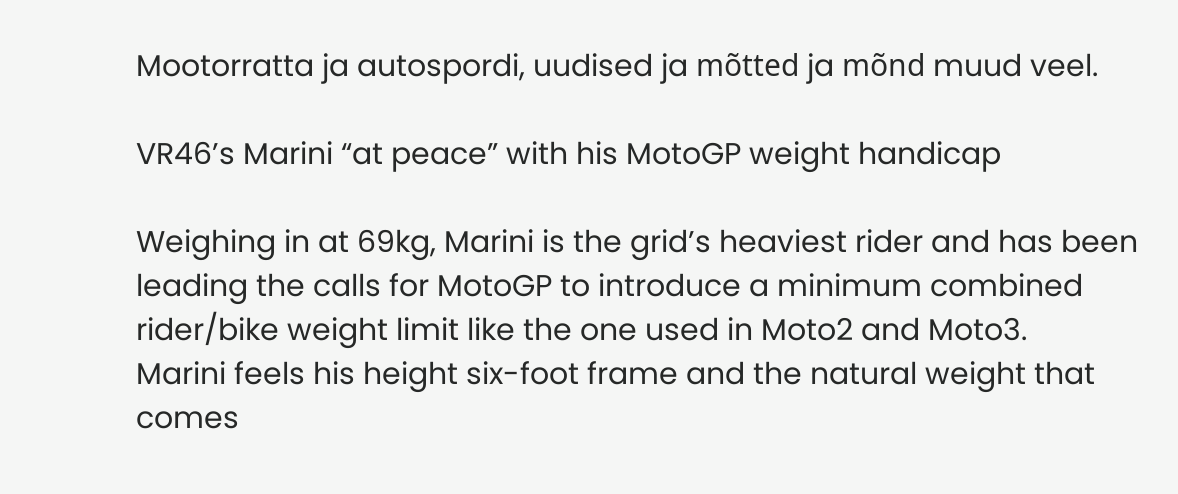Mootorratta ja autospordi, uudised ja mõtted ja mõnd muud veel.

VR46’s Marini “at peace” with his MotoGP weight handicap

Weighing in at 69kg, Marini is the grid’s heaviest rider and has been leading the calls for MotoGP to introduce a minimum combined rider/bike weight limit like the one used in Moto2 and Moto3.
Marini feels his height six-foot frame and the natural weight that comes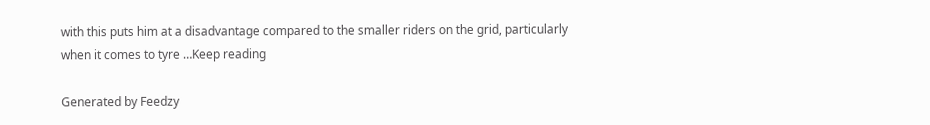with this puts him at a disadvantage compared to the smaller riders on the grid, particularly when it comes to tyre …Keep reading

Generated by Feedzy